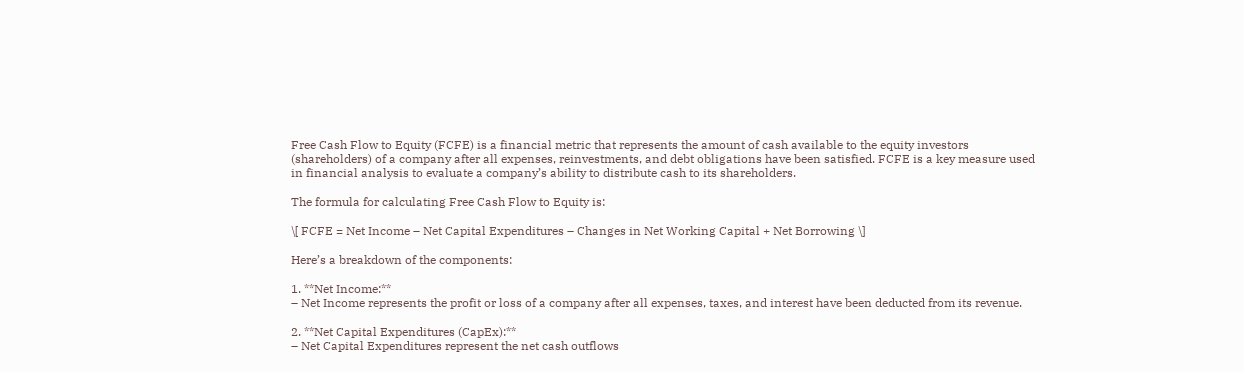Free Cash Flow to Equity (FCFE) is a financial metric that represents the amount of cash available to the equity investors (shareholders) of a company after all expenses, reinvestments, and debt obligations have been satisfied. FCFE is a key measure used in financial analysis to evaluate a company’s ability to distribute cash to its shareholders.

The formula for calculating Free Cash Flow to Equity is:

\[ FCFE = Net Income – Net Capital Expenditures – Changes in Net Working Capital + Net Borrowing \]

Here’s a breakdown of the components:

1. **Net Income:**
– Net Income represents the profit or loss of a company after all expenses, taxes, and interest have been deducted from its revenue.

2. **Net Capital Expenditures (CapEx):**
– Net Capital Expenditures represent the net cash outflows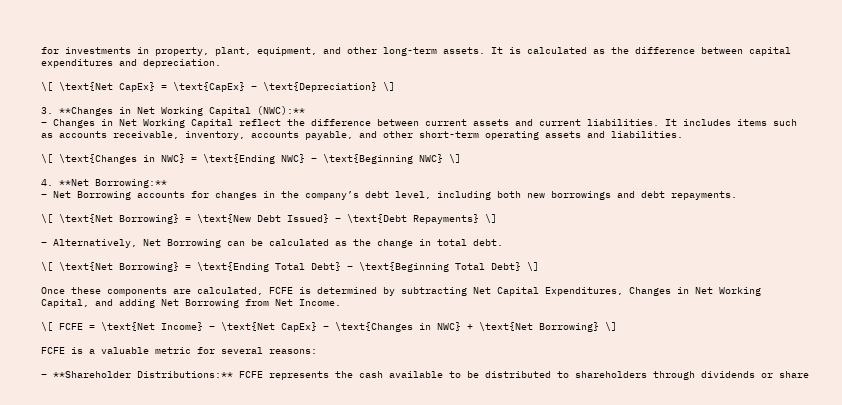for investments in property, plant, equipment, and other long-term assets. It is calculated as the difference between capital expenditures and depreciation.

\[ \text{Net CapEx} = \text{CapEx} – \text{Depreciation} \]

3. **Changes in Net Working Capital (NWC):**
– Changes in Net Working Capital reflect the difference between current assets and current liabilities. It includes items such as accounts receivable, inventory, accounts payable, and other short-term operating assets and liabilities.

\[ \text{Changes in NWC} = \text{Ending NWC} – \text{Beginning NWC} \]

4. **Net Borrowing:**
– Net Borrowing accounts for changes in the company’s debt level, including both new borrowings and debt repayments.

\[ \text{Net Borrowing} = \text{New Debt Issued} – \text{Debt Repayments} \]

– Alternatively, Net Borrowing can be calculated as the change in total debt.

\[ \text{Net Borrowing} = \text{Ending Total Debt} – \text{Beginning Total Debt} \]

Once these components are calculated, FCFE is determined by subtracting Net Capital Expenditures, Changes in Net Working Capital, and adding Net Borrowing from Net Income.

\[ FCFE = \text{Net Income} – \text{Net CapEx} – \text{Changes in NWC} + \text{Net Borrowing} \]

FCFE is a valuable metric for several reasons:

– **Shareholder Distributions:** FCFE represents the cash available to be distributed to shareholders through dividends or share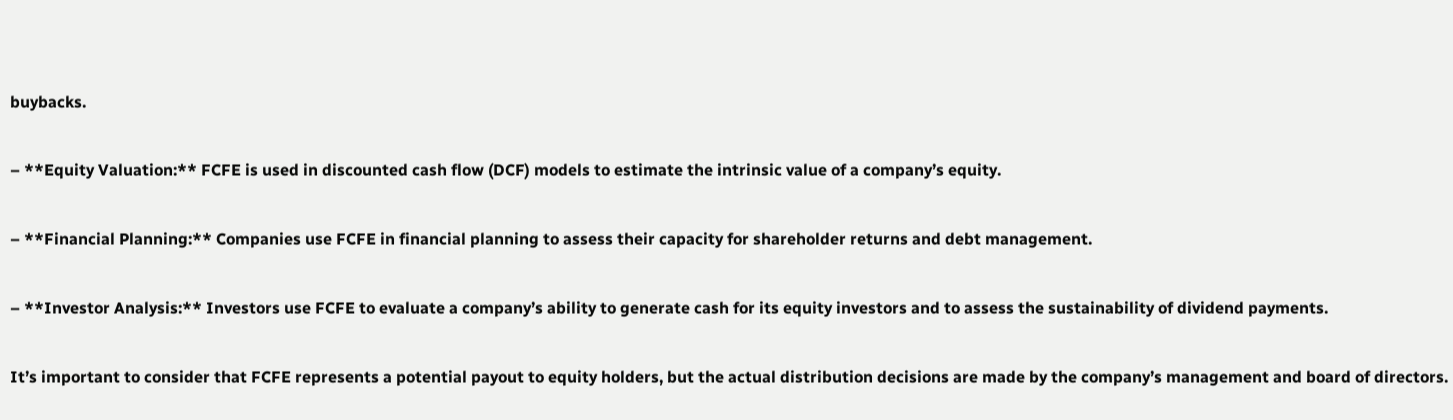buybacks.

– **Equity Valuation:** FCFE is used in discounted cash flow (DCF) models to estimate the intrinsic value of a company’s equity.

– **Financial Planning:** Companies use FCFE in financial planning to assess their capacity for shareholder returns and debt management.

– **Investor Analysis:** Investors use FCFE to evaluate a company’s ability to generate cash for its equity investors and to assess the sustainability of dividend payments.

It’s important to consider that FCFE represents a potential payout to equity holders, but the actual distribution decisions are made by the company’s management and board of directors.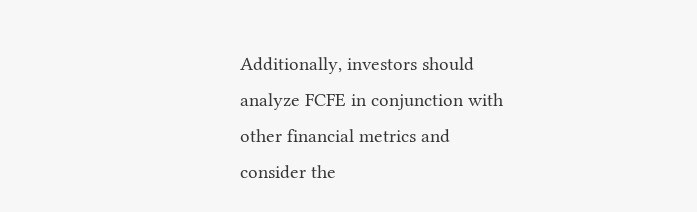Additionally, investors should analyze FCFE in conjunction with other financial metrics and consider the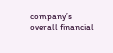company’s overall financial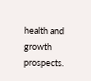health and growth prospects.